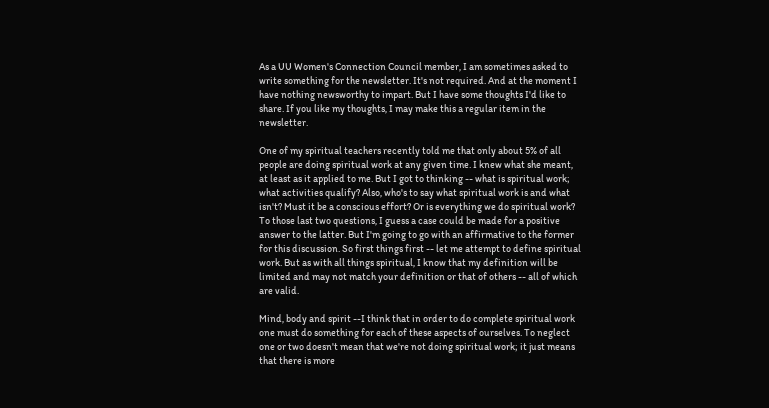As a UU Women's Connection Council member, I am sometimes asked to write something for the newsletter. It's not required. And at the moment I have nothing newsworthy to impart. But I have some thoughts I'd like to share. If you like my thoughts, I may make this a regular item in the newsletter.

One of my spiritual teachers recently told me that only about 5% of all people are doing spiritual work at any given time. I knew what she meant, at least as it applied to me. But I got to thinking -- what is spiritual work; what activities qualify? Also, who's to say what spiritual work is and what isn't? Must it be a conscious effort? Or is everything we do spiritual work? To those last two questions, I guess a case could be made for a positive answer to the latter. But I'm going to go with an affirmative to the former for this discussion. So first things first -- let me attempt to define spiritual work. But as with all things spiritual, I know that my definition will be limited and may not match your definition or that of others -- all of which are valid.

Mind, body and spirit --I think that in order to do complete spiritual work one must do something for each of these aspects of ourselves. To neglect one or two doesn't mean that we're not doing spiritual work; it just means that there is more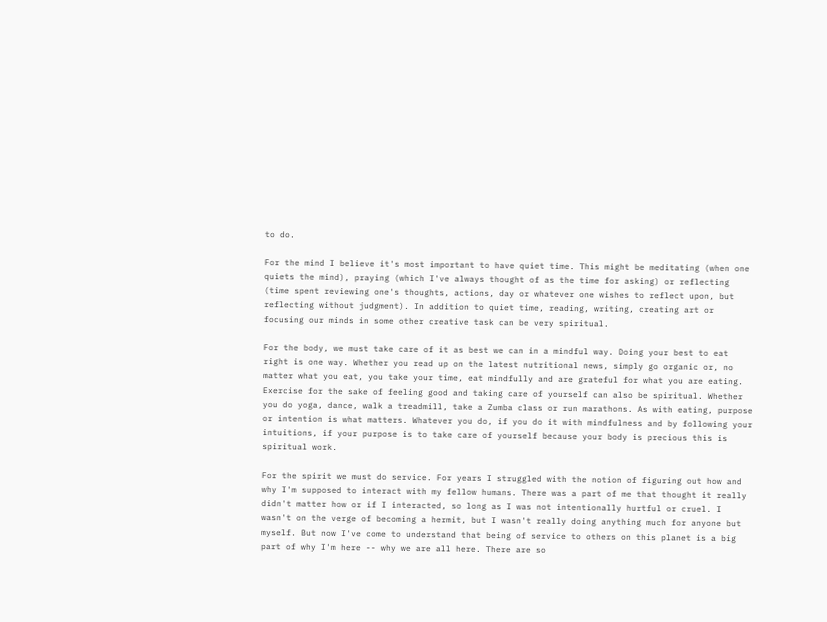to do.

For the mind I believe it's most important to have quiet time. This might be meditating (when one quiets the mind), praying (which I've always thought of as the time for asking) or reflecting (time spent reviewing one's thoughts, actions, day or whatever one wishes to reflect upon, but reflecting without judgment). In addition to quiet time, reading, writing, creating art or focusing our minds in some other creative task can be very spiritual.

For the body, we must take care of it as best we can in a mindful way. Doing your best to eat right is one way. Whether you read up on the latest nutritional news, simply go organic or, no matter what you eat, you take your time, eat mindfully and are grateful for what you are eating. Exercise for the sake of feeling good and taking care of yourself can also be spiritual. Whether you do yoga, dance, walk a treadmill, take a Zumba class or run marathons. As with eating, purpose or intention is what matters. Whatever you do, if you do it with mindfulness and by following your intuitions, if your purpose is to take care of yourself because your body is precious this is spiritual work.

For the spirit we must do service. For years I struggled with the notion of figuring out how and why I'm supposed to interact with my fellow humans. There was a part of me that thought it really didn't matter how or if I interacted, so long as I was not intentionally hurtful or cruel. I wasn't on the verge of becoming a hermit, but I wasn't really doing anything much for anyone but myself. But now I've come to understand that being of service to others on this planet is a big part of why I'm here -- why we are all here. There are so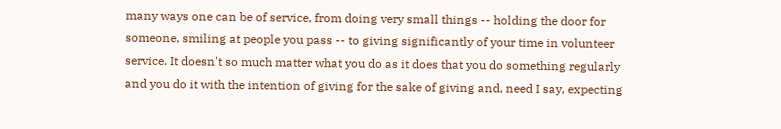many ways one can be of service, from doing very small things -- holding the door for someone, smiling at people you pass -- to giving significantly of your time in volunteer service. It doesn't so much matter what you do as it does that you do something regularly and you do it with the intention of giving for the sake of giving and, need I say, expecting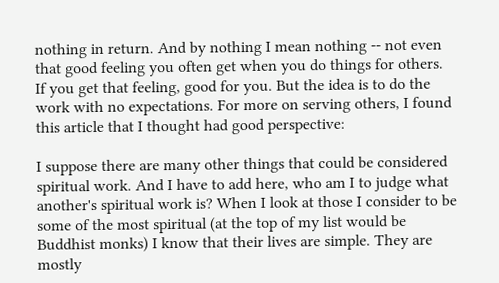nothing in return. And by nothing I mean nothing -- not even that good feeling you often get when you do things for others. If you get that feeling, good for you. But the idea is to do the work with no expectations. For more on serving others, I found this article that I thought had good perspective:

I suppose there are many other things that could be considered spiritual work. And I have to add here, who am I to judge what another's spiritual work is? When I look at those I consider to be some of the most spiritual (at the top of my list would be Buddhist monks) I know that their lives are simple. They are mostly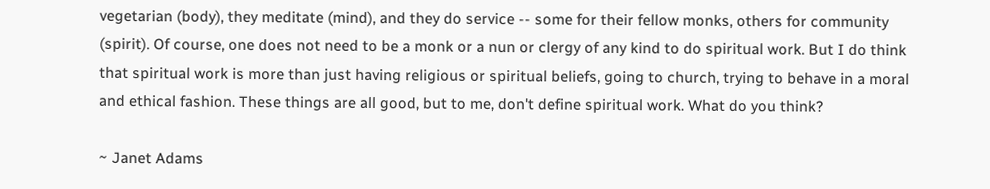vegetarian (body), they meditate (mind), and they do service -- some for their fellow monks, others for community (spirit). Of course, one does not need to be a monk or a nun or clergy of any kind to do spiritual work. But I do think that spiritual work is more than just having religious or spiritual beliefs, going to church, trying to behave in a moral and ethical fashion. These things are all good, but to me, don't define spiritual work. What do you think?

~ Janet Adams